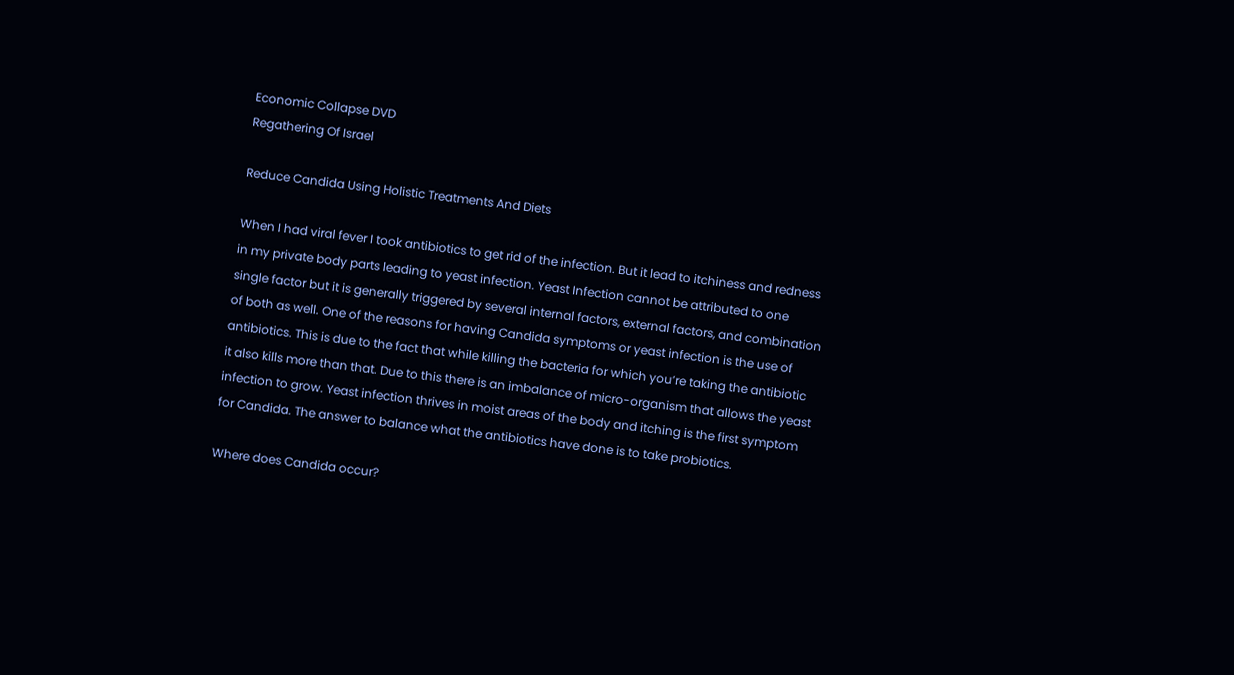Economic Collapse DVD
Regathering Of Israel

Reduce Candida Using Holistic Treatments And Diets

When I had viral fever I took antibiotics to get rid of the infection. But it lead to itchiness and redness in my private body parts leading to yeast infection. Yeast Infection cannot be attributed to one single factor but it is generally triggered by several internal factors, external factors, and combination of both as well. One of the reasons for having Candida symptoms or yeast infection is the use of antibiotics. This is due to the fact that while killing the bacteria for which you’re taking the antibiotic it also kills more than that. Due to this there is an imbalance of micro-organism that allows the yeast infection to grow. Yeast infection thrives in moist areas of the body and itching is the first symptom for Candida. The answer to balance what the antibiotics have done is to take probiotics.

Where does Candida occur?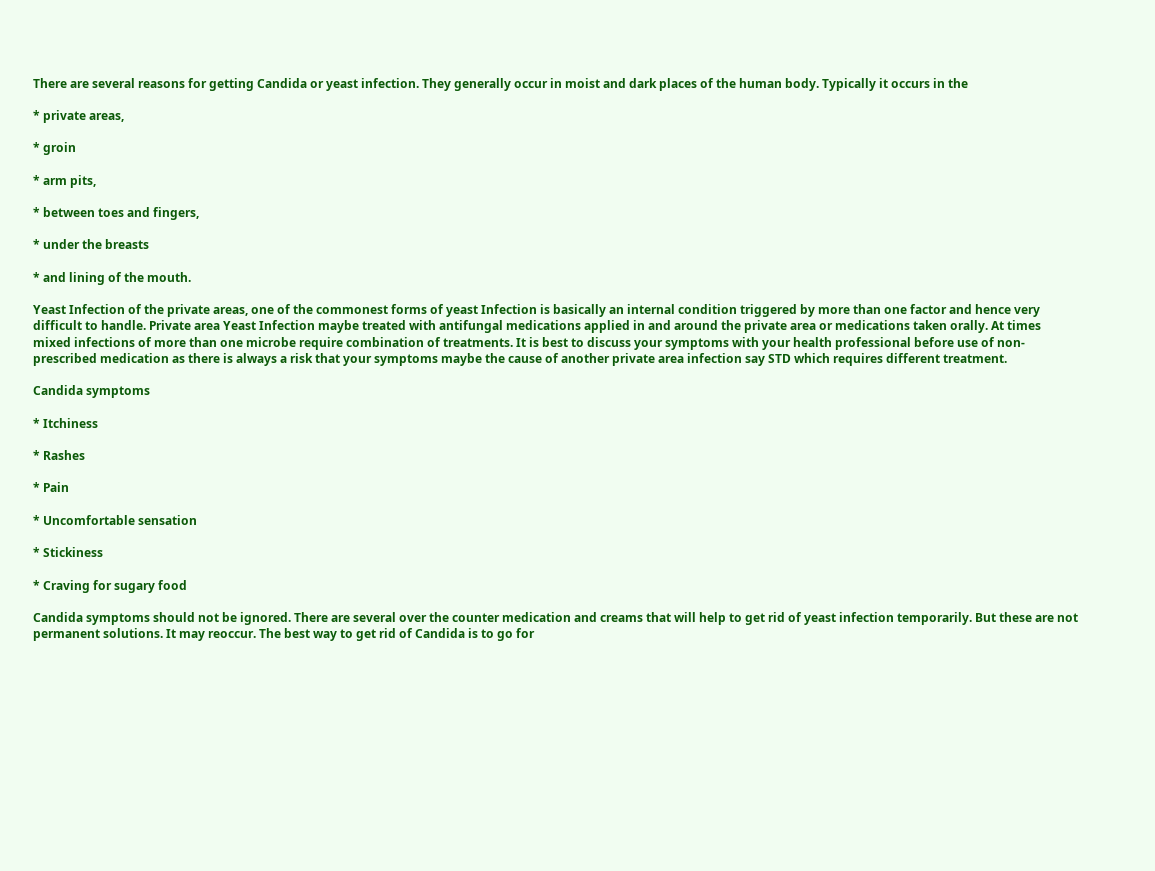There are several reasons for getting Candida or yeast infection. They generally occur in moist and dark places of the human body. Typically it occurs in the

* private areas,

* groin

* arm pits,

* between toes and fingers,

* under the breasts

* and lining of the mouth.

Yeast Infection of the private areas, one of the commonest forms of yeast Infection is basically an internal condition triggered by more than one factor and hence very difficult to handle. Private area Yeast Infection maybe treated with antifungal medications applied in and around the private area or medications taken orally. At times mixed infections of more than one microbe require combination of treatments. It is best to discuss your symptoms with your health professional before use of non-prescribed medication as there is always a risk that your symptoms maybe the cause of another private area infection say STD which requires different treatment.

Candida symptoms

* Itchiness

* Rashes

* Pain

* Uncomfortable sensation

* Stickiness

* Craving for sugary food

Candida symptoms should not be ignored. There are several over the counter medication and creams that will help to get rid of yeast infection temporarily. But these are not permanent solutions. It may reoccur. The best way to get rid of Candida is to go for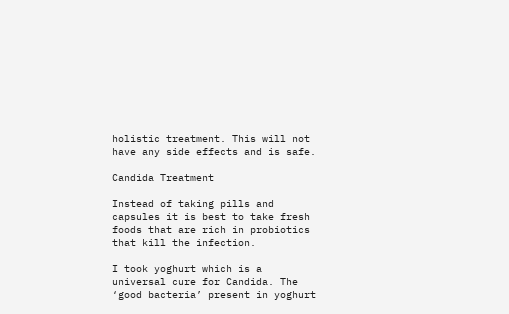holistic treatment. This will not have any side effects and is safe.

Candida Treatment

Instead of taking pills and capsules it is best to take fresh foods that are rich in probiotics that kill the infection.

I took yoghurt which is a universal cure for Candida. The ‘good bacteria’ present in yoghurt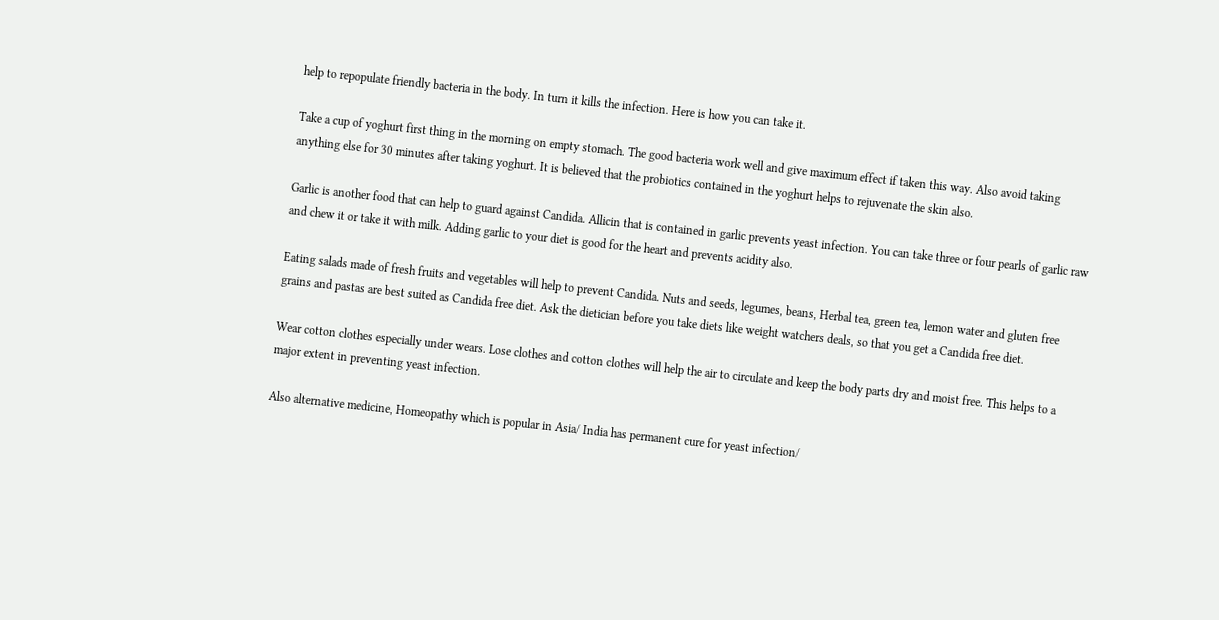help to repopulate friendly bacteria in the body. In turn it kills the infection. Here is how you can take it.

Take a cup of yoghurt first thing in the morning on empty stomach. The good bacteria work well and give maximum effect if taken this way. Also avoid taking anything else for 30 minutes after taking yoghurt. It is believed that the probiotics contained in the yoghurt helps to rejuvenate the skin also.

Garlic is another food that can help to guard against Candida. Allicin that is contained in garlic prevents yeast infection. You can take three or four pearls of garlic raw and chew it or take it with milk. Adding garlic to your diet is good for the heart and prevents acidity also.

Eating salads made of fresh fruits and vegetables will help to prevent Candida. Nuts and seeds, legumes, beans, Herbal tea, green tea, lemon water and gluten free grains and pastas are best suited as Candida free diet. Ask the dietician before you take diets like weight watchers deals, so that you get a Candida free diet.

Wear cotton clothes especially under wears. Lose clothes and cotton clothes will help the air to circulate and keep the body parts dry and moist free. This helps to a major extent in preventing yeast infection.

Also alternative medicine, Homeopathy which is popular in Asia/ India has permanent cure for yeast infection/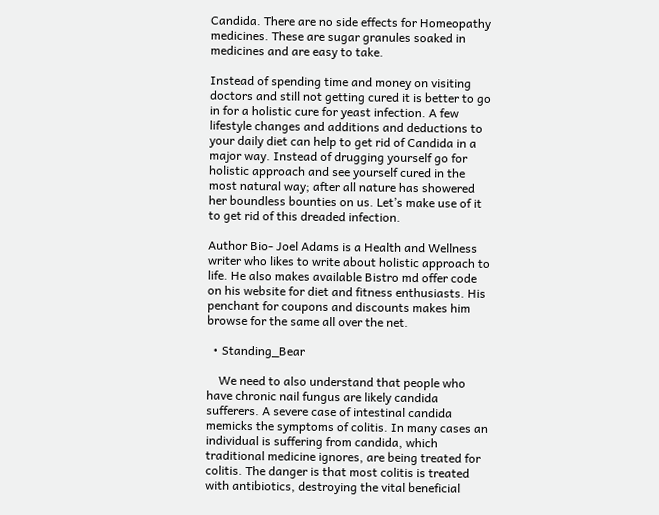Candida. There are no side effects for Homeopathy medicines. These are sugar granules soaked in medicines and are easy to take.

Instead of spending time and money on visiting doctors and still not getting cured it is better to go in for a holistic cure for yeast infection. A few lifestyle changes and additions and deductions to your daily diet can help to get rid of Candida in a major way. Instead of drugging yourself go for holistic approach and see yourself cured in the most natural way; after all nature has showered her boundless bounties on us. Let’s make use of it to get rid of this dreaded infection.

Author Bio- Joel Adams is a Health and Wellness writer who likes to write about holistic approach to life. He also makes available Bistro md offer code on his website for diet and fitness enthusiasts. His penchant for coupons and discounts makes him browse for the same all over the net.

  • Standing_Bear

    We need to also understand that people who have chronic nail fungus are likely candida sufferers. A severe case of intestinal candida memicks the symptoms of colitis. In many cases an individual is suffering from candida, which traditional medicine ignores, are being treated for colitis. The danger is that most colitis is treated with antibiotics, destroying the vital beneficial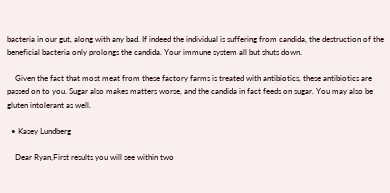bacteria in our gut, along with any bad. If indeed the individual is suffering from candida, the destruction of the beneficial bacteria only prolongs the candida. Your immune system all but shuts down.

    Given the fact that most meat from these factory farms is treated with antibiotics, these antibiotics are passed on to you. Sugar also makes matters worse, and the candida in fact feeds on sugar. You may also be gluten intolerant as well.

  • Kasey Lundberg

    Dear Ryan,First results you will see within two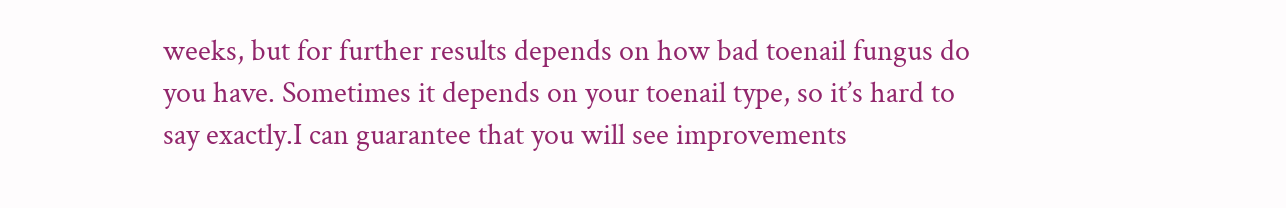weeks, but for further results depends on how bad toenail fungus do you have. Sometimes it depends on your toenail type, so it’s hard to say exactly.I can guarantee that you will see improvements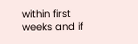within first weeks and if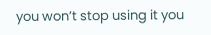you won’t stop using it you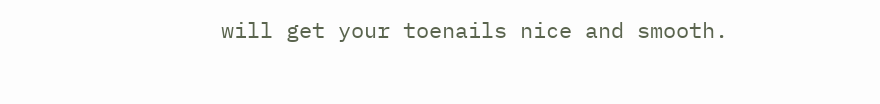will get your toenails nice and smooth.